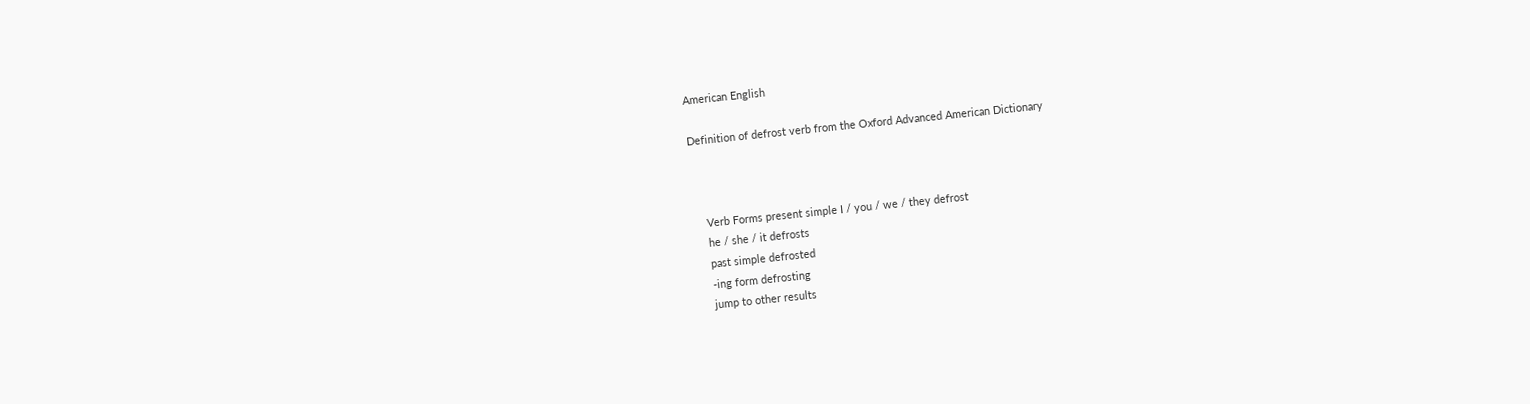American English

Definition of defrost verb from the Oxford Advanced American Dictionary



    Verb Forms present simple I / you / we / they defrost
    he / she / it defrosts
    past simple defrosted
    -ing form defrosting
    jump to other results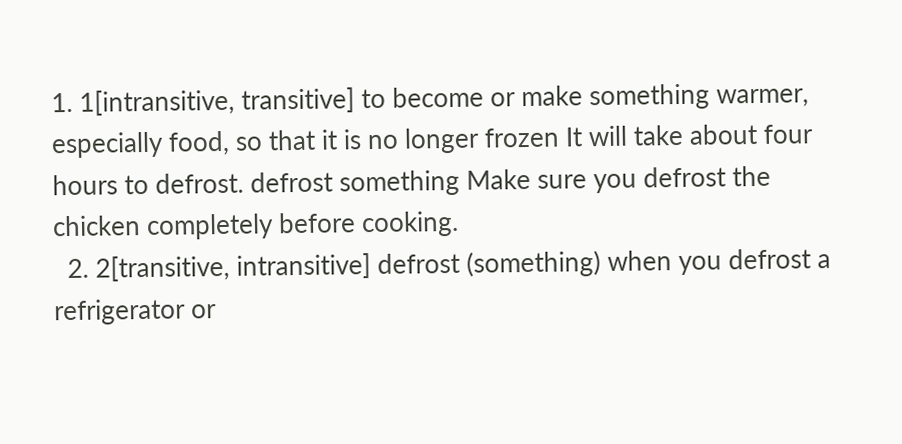1. 1[intransitive, transitive] to become or make something warmer, especially food, so that it is no longer frozen It will take about four hours to defrost. defrost something Make sure you defrost the chicken completely before cooking.
  2. 2[transitive, intransitive] defrost (something) when you defrost a refrigerator or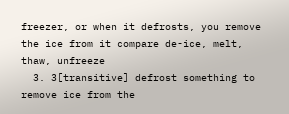freezer, or when it defrosts, you remove the ice from it compare de-ice, melt, thaw, unfreeze
  3. 3[transitive] defrost something to remove ice from the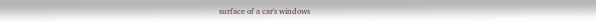surface of a car's windows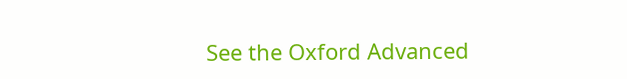See the Oxford Advanced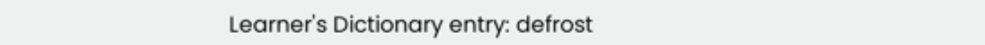Learner's Dictionary entry: defrost